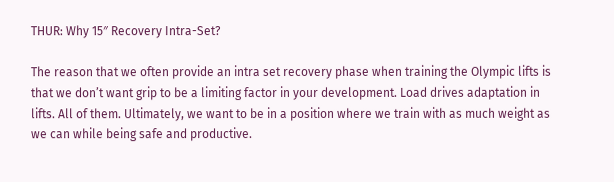THUR: Why 15″ Recovery Intra-Set?

The reason that we often provide an intra set recovery phase when training the Olympic lifts is that we don’t want grip to be a limiting factor in your development. Load drives adaptation in lifts. All of them. Ultimately, we want to be in a position where we train with as much weight as we can while being safe and productive.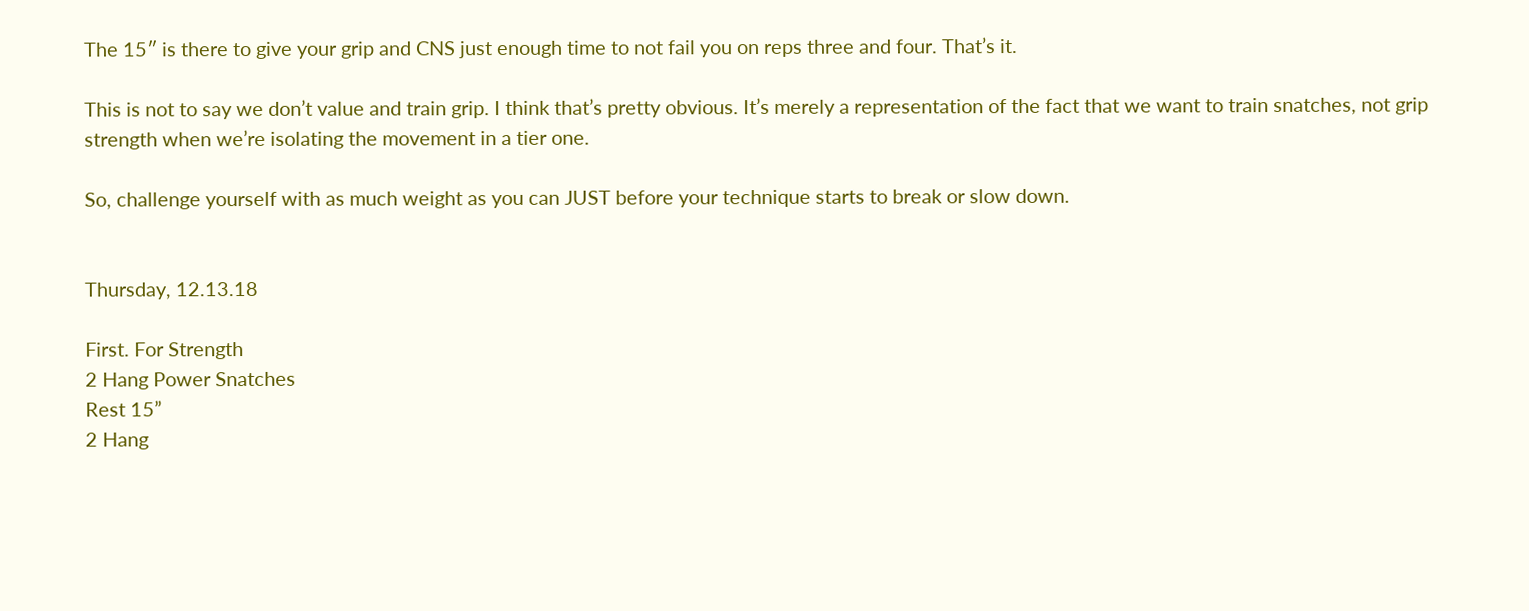The 15″ is there to give your grip and CNS just enough time to not fail you on reps three and four. That’s it.

This is not to say we don’t value and train grip. I think that’s pretty obvious. It’s merely a representation of the fact that we want to train snatches, not grip strength when we’re isolating the movement in a tier one.

So, challenge yourself with as much weight as you can JUST before your technique starts to break or slow down.


Thursday, 12.13.18

First. For Strength
2 Hang Power Snatches
Rest 15”
2 Hang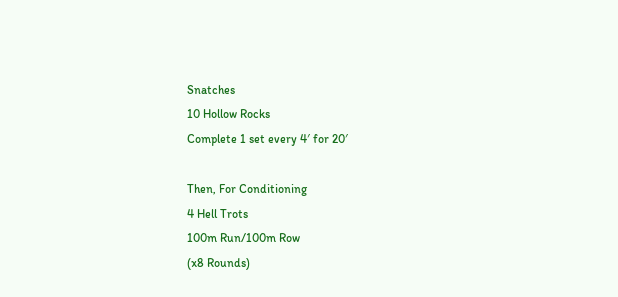Snatches
10 Hollow Rocks
Complete 1 set every 4′ for 20′

Then, For Conditioning
4 Hell Trots
100m Run/100m Row
(x8 Rounds)